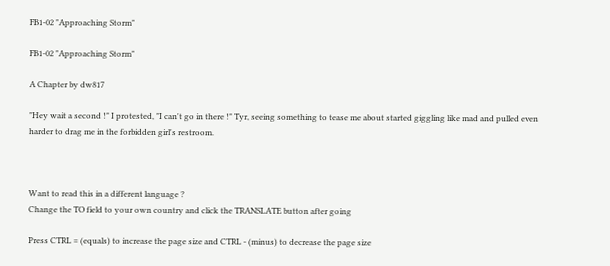FB1-02 "Approaching Storm"

FB1-02 "Approaching Storm"

A Chapter by dw817

"Hey wait a second !" I protested, "I can't go in there !" Tyr, seeing something to tease me about started giggling like mad and pulled even harder to drag me in the forbidden girl's restroom.



Want to read this in a different language ?
Change the TO field to your own country and click the TRANSLATE button after going

Press CTRL = (equals) to increase the page size and CTRL - (minus) to decrease the page size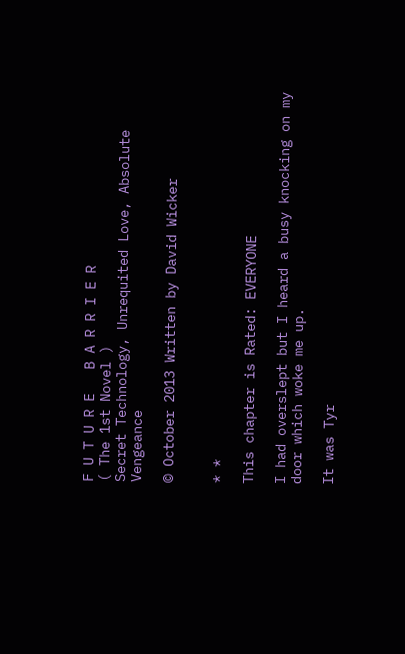F U T U R E   B A R R I E R
( The 1st Novel )
Secret Technology, Unrequited Love, Absolute Vengeance

© October 2013 Written by David Wicker


* *

This chapter is Rated: EVERYONE

I had overslept but I heard a busy knocking on my door which woke me up.

It was Tyr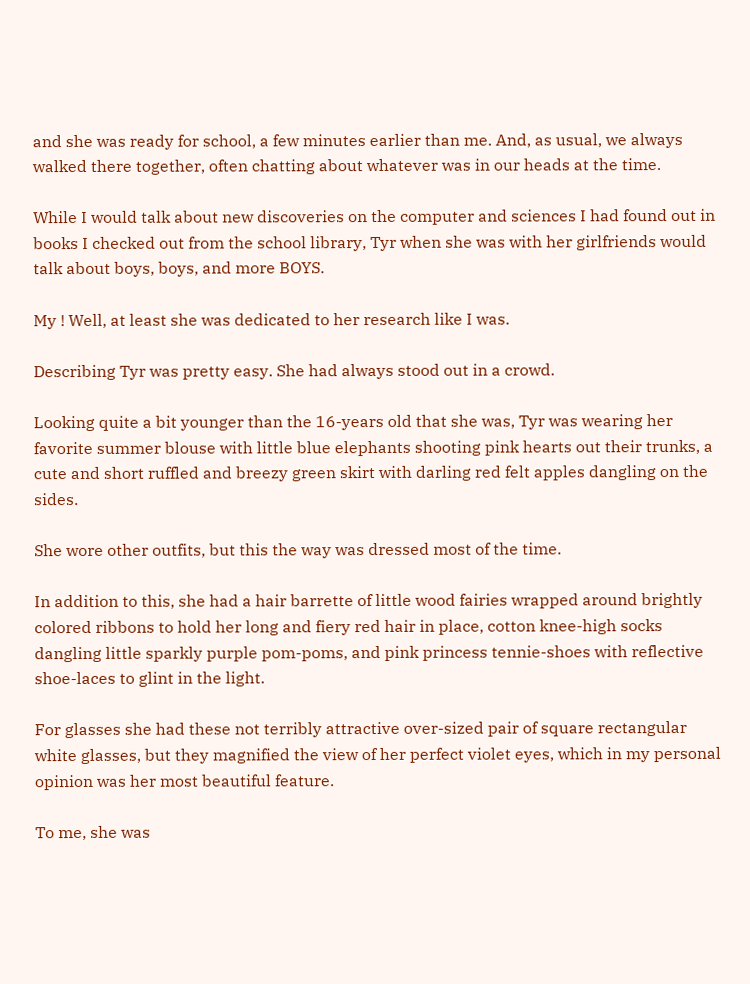and she was ready for school, a few minutes earlier than me. And, as usual, we always walked there together, often chatting about whatever was in our heads at the time.

While I would talk about new discoveries on the computer and sciences I had found out in books I checked out from the school library, Tyr when she was with her girlfriends would talk about boys, boys, and more BOYS.

My ! Well, at least she was dedicated to her research like I was.

Describing Tyr was pretty easy. She had always stood out in a crowd.

Looking quite a bit younger than the 16-years old that she was, Tyr was wearing her favorite summer blouse with little blue elephants shooting pink hearts out their trunks, a cute and short ruffled and breezy green skirt with darling red felt apples dangling on the sides.

She wore other outfits, but this the way was dressed most of the time.

In addition to this, she had a hair barrette of little wood fairies wrapped around brightly colored ribbons to hold her long and fiery red hair in place, cotton knee-high socks dangling little sparkly purple pom-poms, and pink princess tennie-shoes with reflective shoe-laces to glint in the light.

For glasses she had these not terribly attractive over-sized pair of square rectangular white glasses, but they magnified the view of her perfect violet eyes, which in my personal opinion was her most beautiful feature.

To me, she was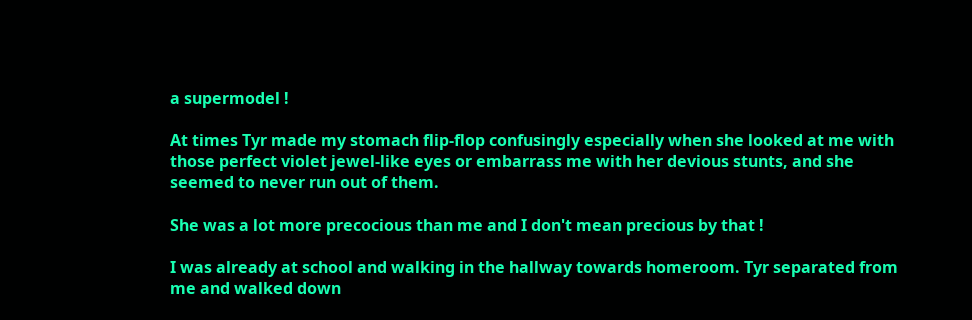a supermodel !

At times Tyr made my stomach flip-flop confusingly especially when she looked at me with those perfect violet jewel-like eyes or embarrass me with her devious stunts, and she seemed to never run out of them.

She was a lot more precocious than me and I don't mean precious by that !

I was already at school and walking in the hallway towards homeroom. Tyr separated from me and walked down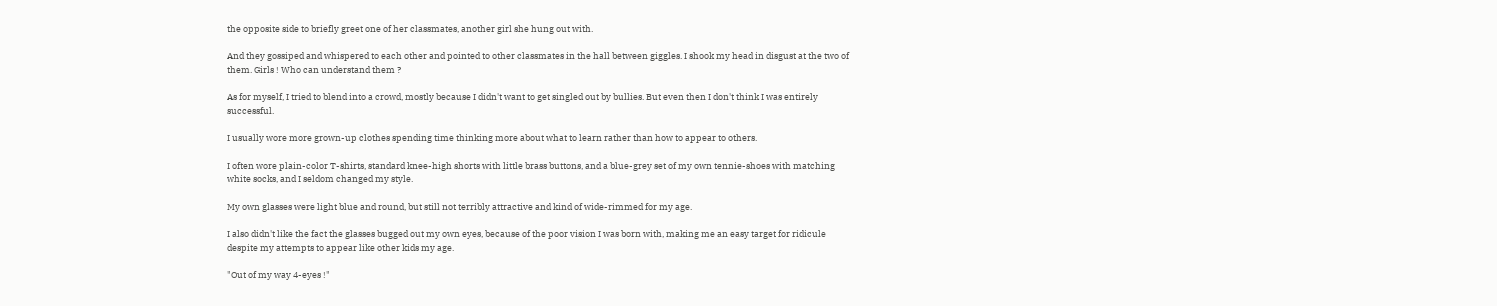the opposite side to briefly greet one of her classmates, another girl she hung out with.

And they gossiped and whispered to each other and pointed to other classmates in the hall between giggles. I shook my head in disgust at the two of them. Girls ! Who can understand them ?

As for myself, I tried to blend into a crowd, mostly because I didn't want to get singled out by bullies. But even then I don't think I was entirely successful.

I usually wore more grown-up clothes spending time thinking more about what to learn rather than how to appear to others.

I often wore plain-color T-shirts, standard knee-high shorts with little brass buttons, and a blue-grey set of my own tennie-shoes with matching white socks, and I seldom changed my style.

My own glasses were light blue and round, but still not terribly attractive and kind of wide-rimmed for my age.

I also didn't like the fact the glasses bugged out my own eyes, because of the poor vision I was born with, making me an easy target for ridicule despite my attempts to appear like other kids my age.

"Out of my way 4-eyes !"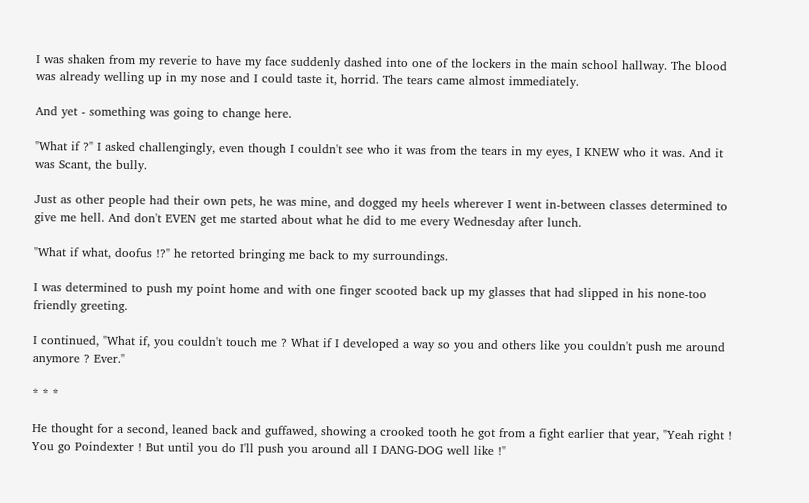I was shaken from my reverie to have my face suddenly dashed into one of the lockers in the main school hallway. The blood was already welling up in my nose and I could taste it, horrid. The tears came almost immediately.

And yet - something was going to change here.

"What if ?" I asked challengingly, even though I couldn't see who it was from the tears in my eyes, I KNEW who it was. And it was Scant, the bully.

Just as other people had their own pets, he was mine, and dogged my heels wherever I went in-between classes determined to give me hell. And don't EVEN get me started about what he did to me every Wednesday after lunch.

"What if what, doofus !?" he retorted bringing me back to my surroundings.

I was determined to push my point home and with one finger scooted back up my glasses that had slipped in his none-too friendly greeting.

I continued, "What if, you couldn't touch me ? What if I developed a way so you and others like you couldn't push me around anymore ? Ever."

* * *

He thought for a second, leaned back and guffawed, showing a crooked tooth he got from a fight earlier that year, "Yeah right ! You go Poindexter ! But until you do I'll push you around all I DANG-DOG well like !"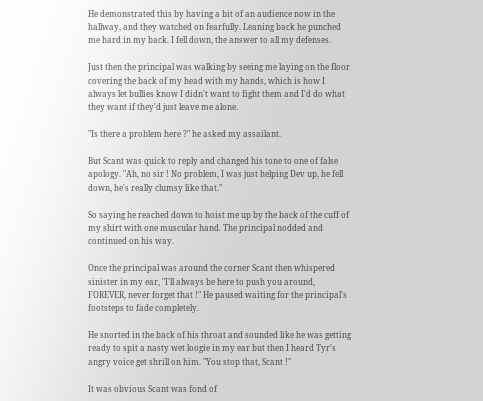He demonstrated this by having a bit of an audience now in the hallway, and they watched on fearfully. Leaning back he punched me hard in my back. I fell down, the answer to all my defenses.

Just then the principal was walking by seeing me laying on the floor covering the back of my head with my hands, which is how I always let bullies know I didn't want to fight them and I'd do what they want if they'd just leave me alone.

"Is there a problem here ?" he asked my assailant.

But Scant was quick to reply and changed his tone to one of false apology. "Ah, no sir ! No problem, I was just helping Dev up, he fell down, he's really clumsy like that."

So saying he reached down to hoist me up by the back of the cuff of my shirt with one muscular hand. The principal nodded and continued on his way.

Once the principal was around the corner Scant then whispered sinister in my ear, "I'll always be here to push you around, FOREVER, never forget that !" He paused waiting for the principal's footsteps to fade completely.

He snorted in the back of his throat and sounded like he was getting ready to spit a nasty wet loogie in my ear but then I heard Tyr's angry voice get shrill on him. "You stop that, Scant !"

It was obvious Scant was fond of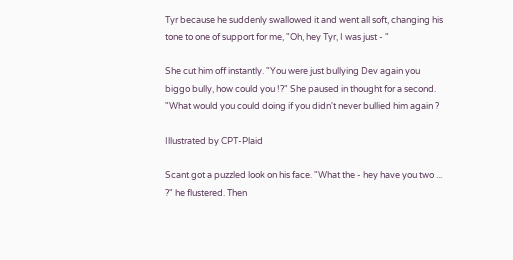Tyr because he suddenly swallowed it and went all soft, changing his tone to one of support for me, "Oh, hey Tyr, I was just - "

She cut him off instantly. "You were just bullying Dev again you biggo bully, how could you !?" She paused in thought for a second. "What would you could doing if you didn't never bullied him again ?

Illustrated by CPT-Plaid

Scant got a puzzled look on his face. "What the - hey have you two ... ?" he flustered. Then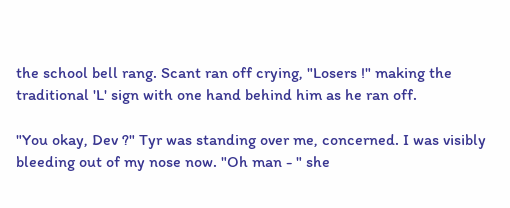the school bell rang. Scant ran off crying, "Losers !" making the traditional 'L' sign with one hand behind him as he ran off.

"You okay, Dev ?" Tyr was standing over me, concerned. I was visibly bleeding out of my nose now. "Oh man - " she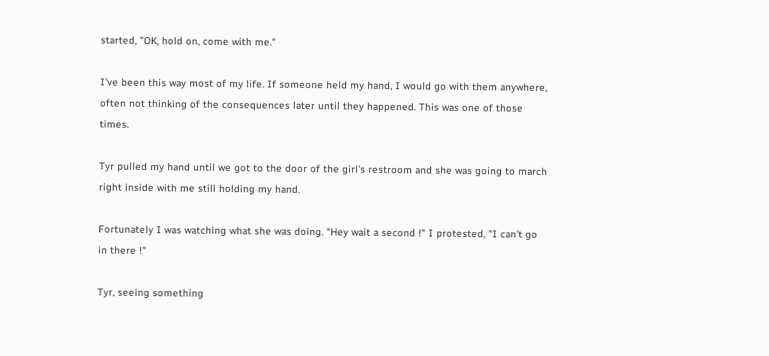started, "OK, hold on, come with me."

I've been this way most of my life. If someone held my hand, I would go with them anywhere, often not thinking of the consequences later until they happened. This was one of those times.

Tyr pulled my hand until we got to the door of the girl's restroom and she was going to march right inside with me still holding my hand.

Fortunately I was watching what she was doing. "Hey wait a second !" I protested, "I can't go in there !"

Tyr, seeing something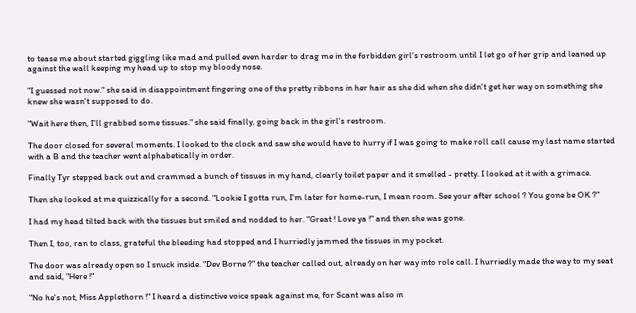to tease me about started giggling like mad and pulled even harder to drag me in the forbidden girl's restroom until I let go of her grip and leaned up against the wall keeping my head up to stop my bloody nose.

"I guessed not now." she said in disappointment fingering one of the pretty ribbons in her hair as she did when she didn't get her way on something she knew she wasn't supposed to do.

"Wait here then, I'll grabbed some tissues." she said finally, going back in the girl's restroom.

The door closed for several moments. I looked to the clock and saw she would have to hurry if I was going to make roll call cause my last name started with a B and the teacher went alphabetically in order.

Finally Tyr stepped back out and crammed a bunch of tissues in my hand, clearly toilet paper and it smelled - pretty. I looked at it with a grimace.

Then she looked at me quizzically for a second. "Lookie I gotta run, I'm later for home-run, I mean room. See your after school ? You gone be OK ?"

I had my head tilted back with the tissues but smiled and nodded to her. "Great ! Love ya !" and then she was gone.

Then I, too, ran to class, grateful the bleeding had stopped and I hurriedly jammed the tissues in my pocket.

The door was already open so I snuck inside. "Dev Borne ?" the teacher called out, already on her way into role call. I hurriedly made the way to my seat and said, "Here !"

"No he's not, Miss Applethorn !" I heard a distinctive voice speak against me, for Scant was also in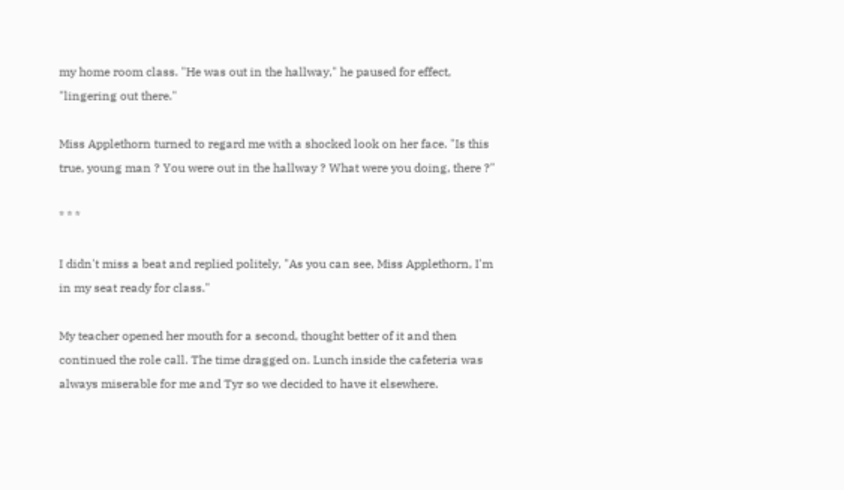my home room class. "He was out in the hallway," he paused for effect, "lingering out there."

Miss Applethorn turned to regard me with a shocked look on her face. "Is this true, young man ? You were out in the hallway ? What were you doing, there ?"

* * *

I didn't miss a beat and replied politely, "As you can see, Miss Applethorn, I'm in my seat ready for class."

My teacher opened her mouth for a second, thought better of it and then continued the role call. The time dragged on. Lunch inside the cafeteria was always miserable for me and Tyr so we decided to have it elsewhere.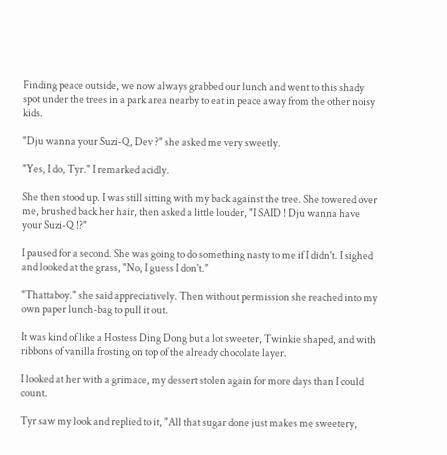Finding peace outside, we now always grabbed our lunch and went to this shady spot under the trees in a park area nearby to eat in peace away from the other noisy kids.

"Dju wanna your Suzi-Q, Dev ?" she asked me very sweetly.

"Yes, I do, Tyr." I remarked acidly.

She then stood up. I was still sitting with my back against the tree. She towered over me, brushed back her hair, then asked a little louder, "I SAID ! Dju wanna have your Suzi-Q !?"

I paused for a second. She was going to do something nasty to me if I didn't. I sighed and looked at the grass, "No, I guess I don't."

"Thattaboy." she said appreciatively. Then without permission she reached into my own paper lunch-bag to pull it out.

It was kind of like a Hostess Ding Dong but a lot sweeter, Twinkie shaped, and with ribbons of vanilla frosting on top of the already chocolate layer.

I looked at her with a grimace, my dessert stolen again for more days than I could count.

Tyr saw my look and replied to it, "All that sugar done just makes me sweetery,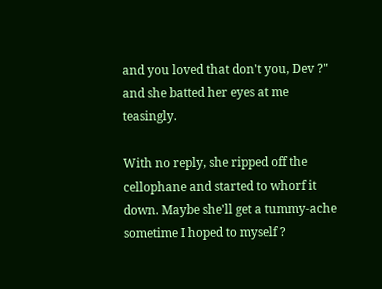and you loved that don't you, Dev ?" and she batted her eyes at me teasingly.

With no reply, she ripped off the cellophane and started to whorf it down. Maybe she'll get a tummy-ache sometime I hoped to myself ?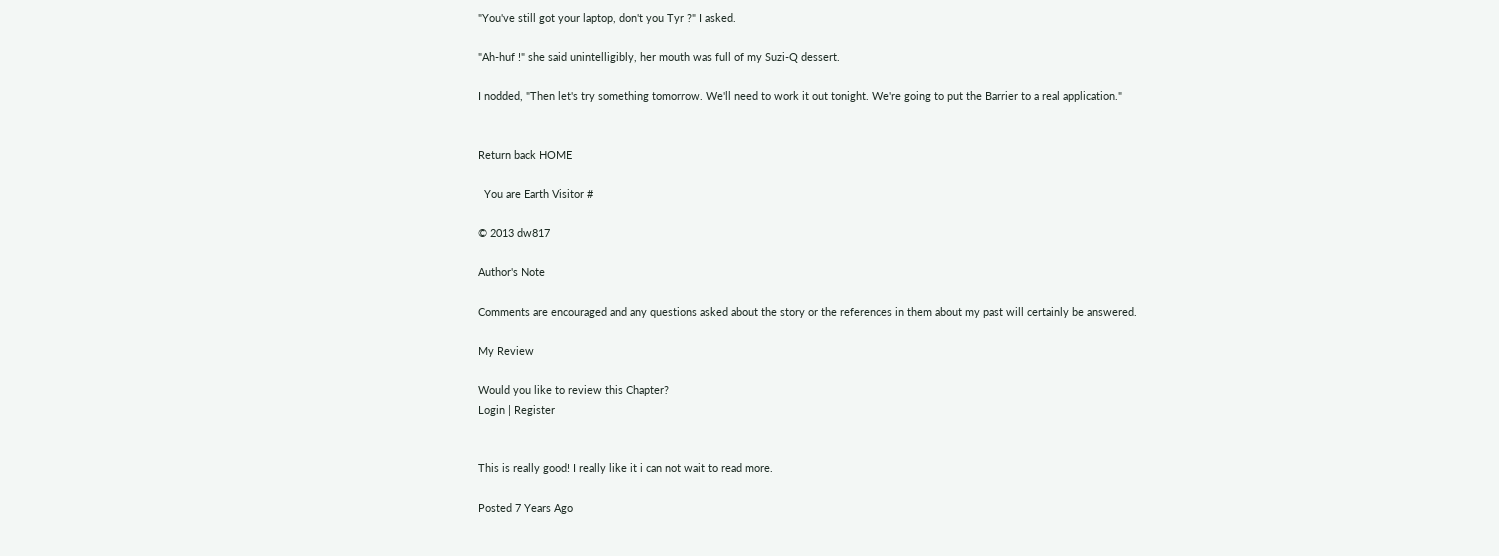"You've still got your laptop, don't you Tyr ?" I asked.

"Ah-huf !" she said unintelligibly, her mouth was full of my Suzi-Q dessert.

I nodded, "Then let's try something tomorrow. We'll need to work it out tonight. We're going to put the Barrier to a real application."


Return back HOME

  You are Earth Visitor #

© 2013 dw817

Author's Note

Comments are encouraged and any questions asked about the story or the references in them about my past will certainly be answered.

My Review

Would you like to review this Chapter?
Login | Register


This is really good! I really like it i can not wait to read more.

Posted 7 Years Ago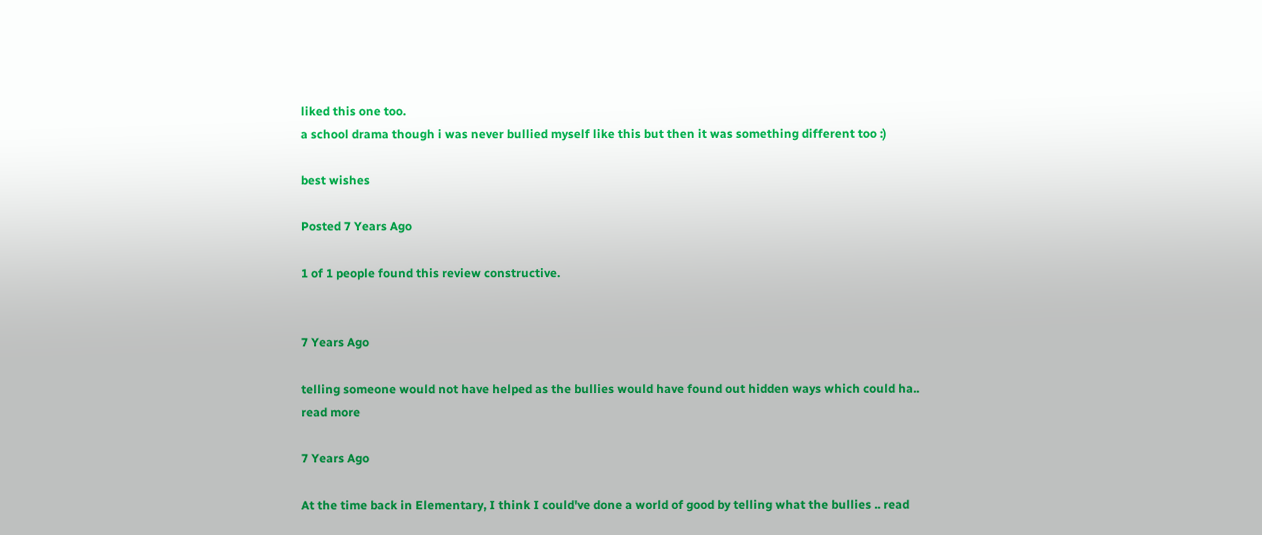liked this one too.
a school drama though i was never bullied myself like this but then it was something different too :)

best wishes

Posted 7 Years Ago

1 of 1 people found this review constructive.


7 Years Ago

telling someone would not have helped as the bullies would have found out hidden ways which could ha.. read more

7 Years Ago

At the time back in Elementary, I think I could've done a world of good by telling what the bullies .. read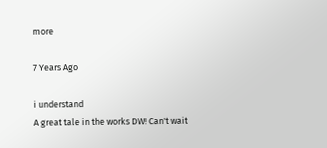more

7 Years Ago

i understand
A great tale in the works DW! Can't wait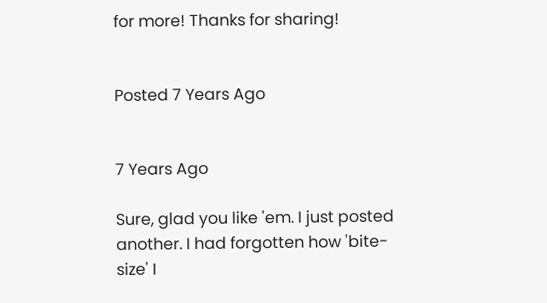for more! Thanks for sharing!


Posted 7 Years Ago


7 Years Ago

Sure, glad you like 'em. I just posted another. I had forgotten how 'bite-size' I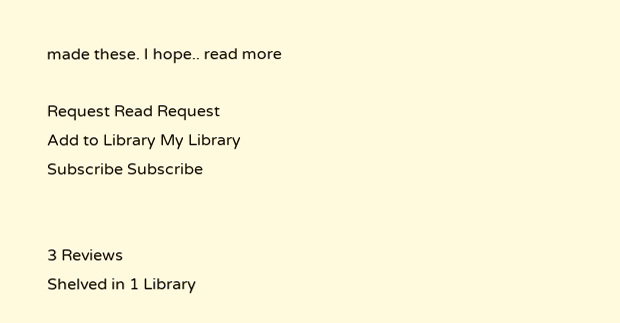made these. I hope.. read more

Request Read Request
Add to Library My Library
Subscribe Subscribe


3 Reviews
Shelved in 1 Library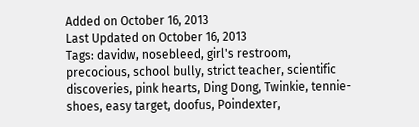Added on October 16, 2013
Last Updated on October 16, 2013
Tags: davidw, nosebleed, girl's restroom, precocious, school bully, strict teacher, scientific discoveries, pink hearts, Ding Dong, Twinkie, tennie-shoes, easy target, doofus, Poindexter,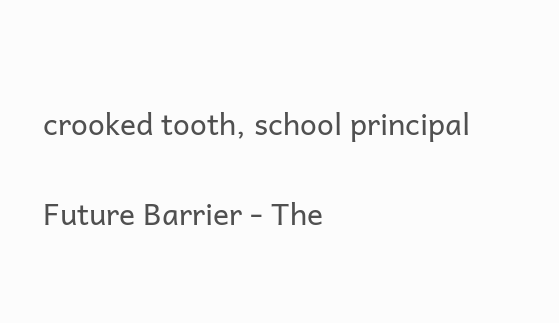crooked tooth, school principal

Future Barrier - The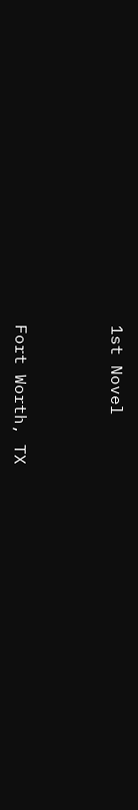1st Novel



Fort Worth, TX